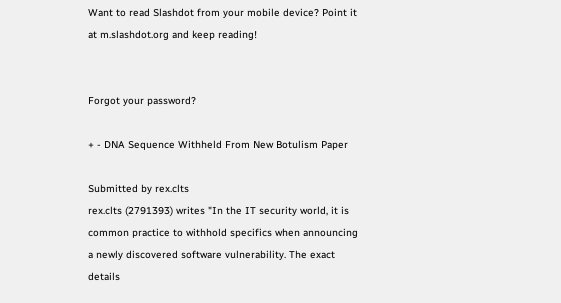Want to read Slashdot from your mobile device? Point it at m.slashdot.org and keep reading!


Forgot your password?

+ - DNA Sequence Withheld From New Botulism Paper

Submitted by rex.clts
rex.clts (2791393) writes "In the IT security world, it is common practice to withhold specifics when announcing a newly discovered software vulnerability. The exact details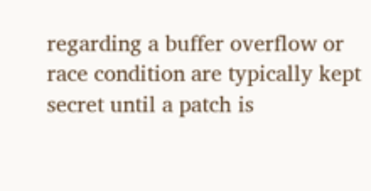regarding a buffer overflow or race condition are typically kept secret until a patch is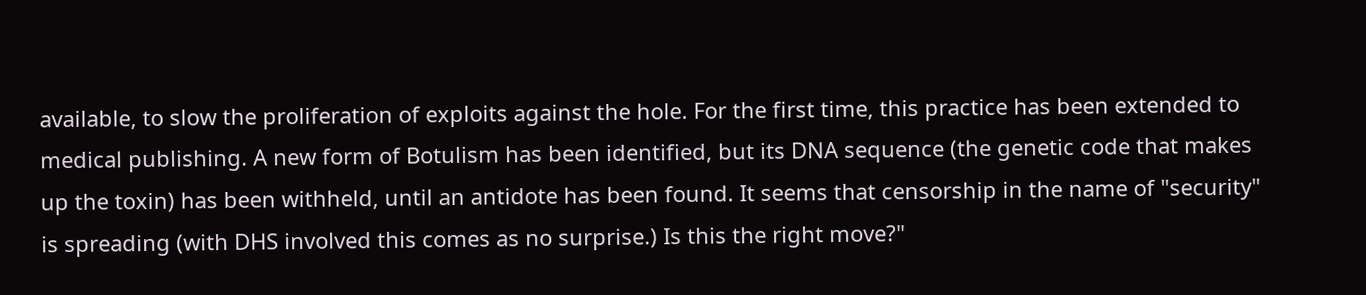available, to slow the proliferation of exploits against the hole. For the first time, this practice has been extended to medical publishing. A new form of Botulism has been identified, but its DNA sequence (the genetic code that makes up the toxin) has been withheld, until an antidote has been found. It seems that censorship in the name of "security" is spreading (with DHS involved this comes as no surprise.) Is this the right move?"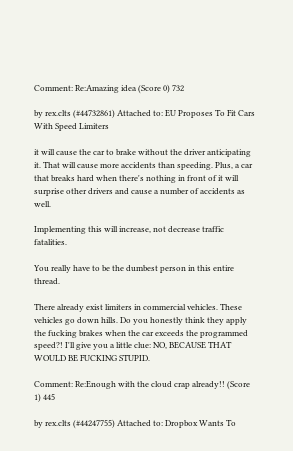Comment: Re:Amazing idea (Score 0) 732

by rex.clts (#44732861) Attached to: EU Proposes To Fit Cars With Speed Limiters

it will cause the car to brake without the driver anticipating it. That will cause more accidents than speeding. Plus, a car that breaks hard when there's nothing in front of it will surprise other drivers and cause a number of accidents as well.

Implementing this will increase, not decrease traffic fatalities.

You really have to be the dumbest person in this entire thread.

There already exist limiters in commercial vehicles. These vehicles go down hills. Do you honestly think they apply the fucking brakes when the car exceeds the programmed speed?! I'll give you a little clue: NO, BECAUSE THAT WOULD BE FUCKING STUPID.

Comment: Re:Enough with the cloud crap already!! (Score 1) 445

by rex.clts (#44247755) Attached to: Dropbox Wants To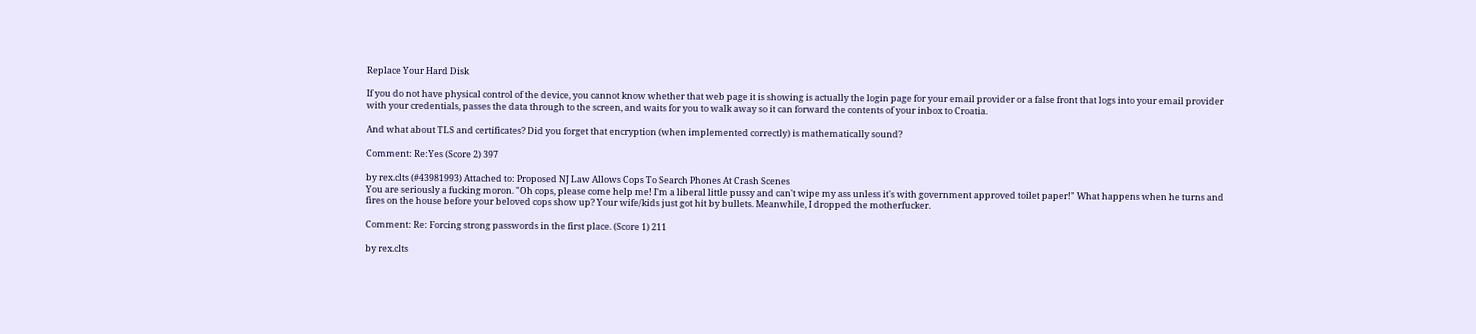Replace Your Hard Disk

If you do not have physical control of the device, you cannot know whether that web page it is showing is actually the login page for your email provider or a false front that logs into your email provider with your credentials, passes the data through to the screen, and waits for you to walk away so it can forward the contents of your inbox to Croatia.

And what about TLS and certificates? Did you forget that encryption (when implemented correctly) is mathematically sound?

Comment: Re:Yes (Score 2) 397

by rex.clts (#43981993) Attached to: Proposed NJ Law Allows Cops To Search Phones At Crash Scenes
You are seriously a fucking moron. "Oh cops, please come help me! I'm a liberal little pussy and can't wipe my ass unless it's with government approved toilet paper!" What happens when he turns and fires on the house before your beloved cops show up? Your wife/kids just got hit by bullets. Meanwhile, I dropped the motherfucker.

Comment: Re: Forcing strong passwords in the first place. (Score 1) 211

by rex.clts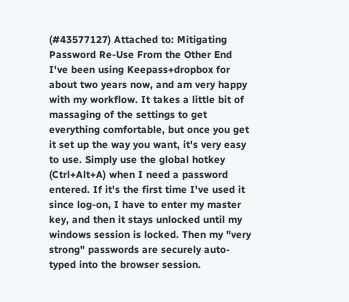(#43577127) Attached to: Mitigating Password Re-Use From the Other End
I've been using Keepass+dropbox for about two years now, and am very happy with my workflow. It takes a little bit of massaging of the settings to get everything comfortable, but once you get it set up the way you want, it's very easy to use. Simply use the global hotkey (Ctrl+Alt+A) when I need a password entered. If it's the first time I've used it since log-on, I have to enter my master key, and then it stays unlocked until my windows session is locked. Then my "very strong" passwords are securely auto-typed into the browser session.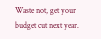Waste not, get your budget cut next year.